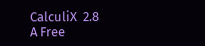CalculiX  2.8
A Free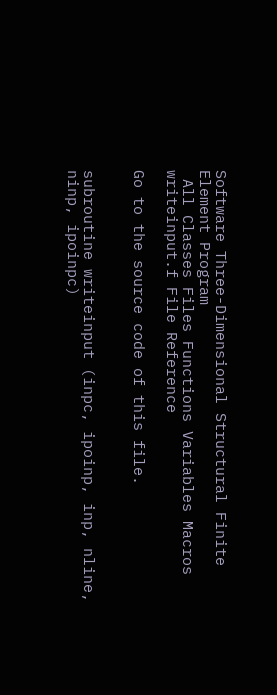Software Three-Dimensional Structural Finite Element Program
 All Classes Files Functions Variables Macros
writeinput.f File Reference

Go to the source code of this file.


subroutine writeinput (inpc, ipoinp, inp, nline, ninp, ipoinpc)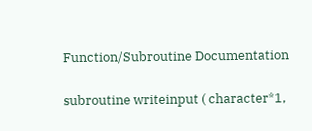Function/Subroutine Documentation

subroutine writeinput ( character*1,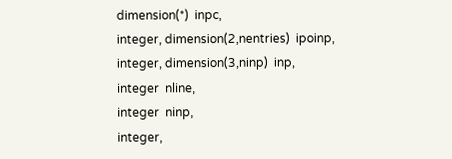dimension(*)  inpc,
integer, dimension(2,nentries)  ipoinp,
integer, dimension(3,ninp)  inp,
integer  nline,
integer  ninp,
integer,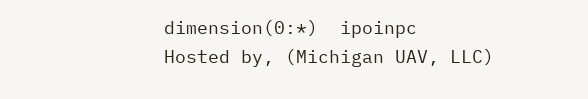dimension(0:*)  ipoinpc
Hosted by, (Michigan UAV, LLC)